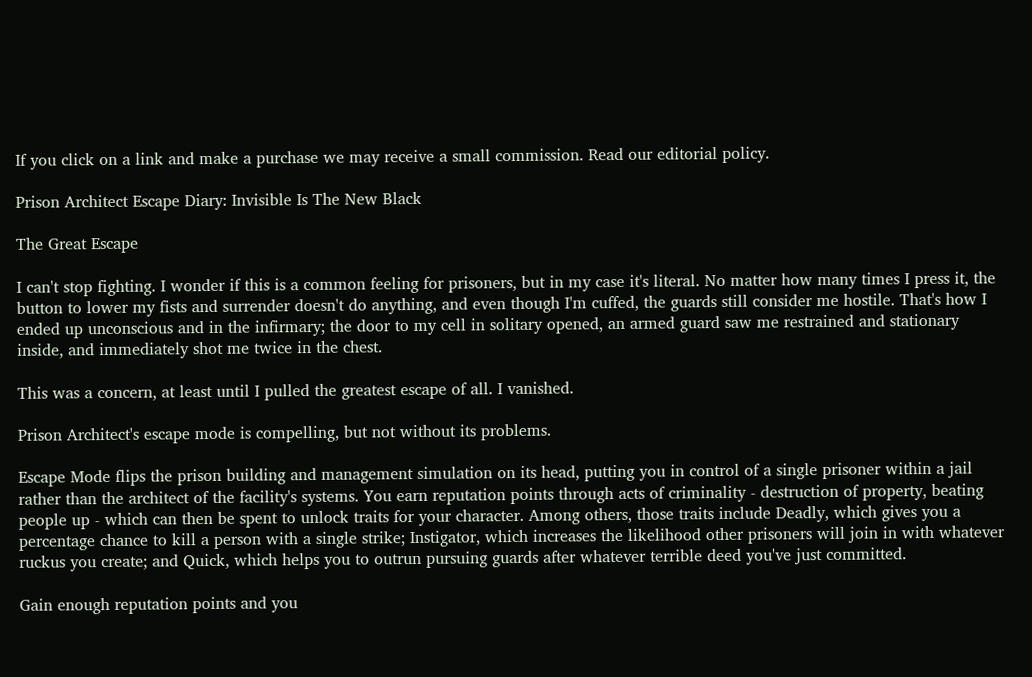If you click on a link and make a purchase we may receive a small commission. Read our editorial policy.

Prison Architect Escape Diary: Invisible Is The New Black

The Great Escape

I can't stop fighting. I wonder if this is a common feeling for prisoners, but in my case it's literal. No matter how many times I press it, the button to lower my fists and surrender doesn't do anything, and even though I'm cuffed, the guards still consider me hostile. That's how I ended up unconscious and in the infirmary; the door to my cell in solitary opened, an armed guard saw me restrained and stationary inside, and immediately shot me twice in the chest.

This was a concern, at least until I pulled the greatest escape of all. I vanished.

Prison Architect's escape mode is compelling, but not without its problems.

Escape Mode flips the prison building and management simulation on its head, putting you in control of a single prisoner within a jail rather than the architect of the facility's systems. You earn reputation points through acts of criminality - destruction of property, beating people up - which can then be spent to unlock traits for your character. Among others, those traits include Deadly, which gives you a percentage chance to kill a person with a single strike; Instigator, which increases the likelihood other prisoners will join in with whatever ruckus you create; and Quick, which helps you to outrun pursuing guards after whatever terrible deed you've just committed.

Gain enough reputation points and you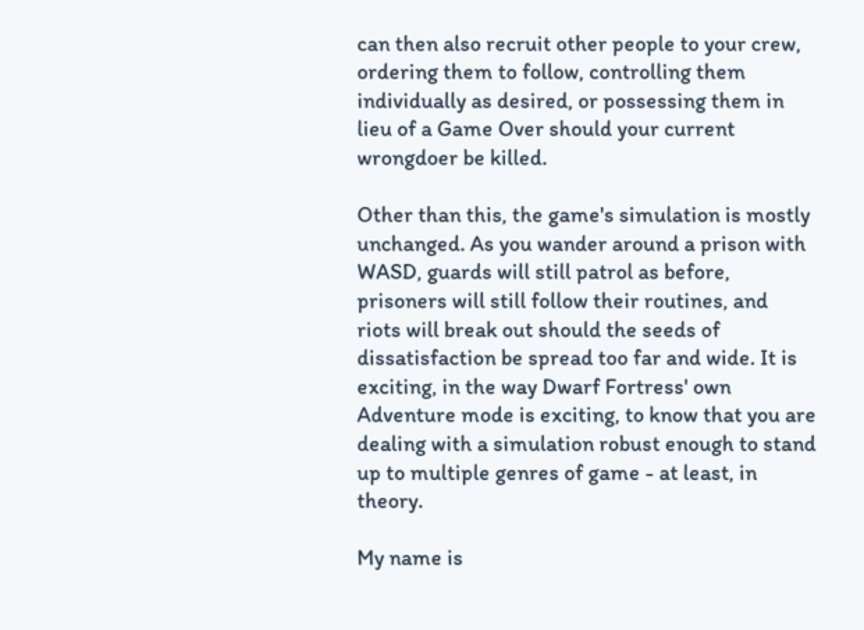can then also recruit other people to your crew, ordering them to follow, controlling them individually as desired, or possessing them in lieu of a Game Over should your current wrongdoer be killed.

Other than this, the game's simulation is mostly unchanged. As you wander around a prison with WASD, guards will still patrol as before, prisoners will still follow their routines, and riots will break out should the seeds of dissatisfaction be spread too far and wide. It is exciting, in the way Dwarf Fortress' own Adventure mode is exciting, to know that you are dealing with a simulation robust enough to stand up to multiple genres of game - at least, in theory.

My name is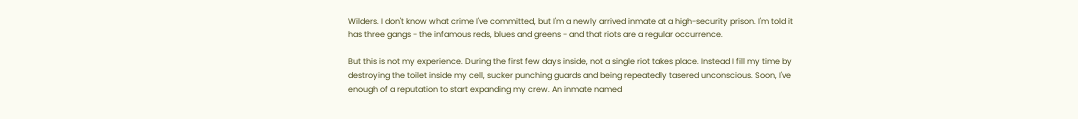Wilders. I don't know what crime I've committed, but I'm a newly arrived inmate at a high-security prison. I'm told it has three gangs - the infamous reds, blues and greens - and that riots are a regular occurrence.

But this is not my experience. During the first few days inside, not a single riot takes place. Instead I fill my time by destroying the toilet inside my cell, sucker punching guards and being repeatedly tasered unconscious. Soon, I've enough of a reputation to start expanding my crew. An inmate named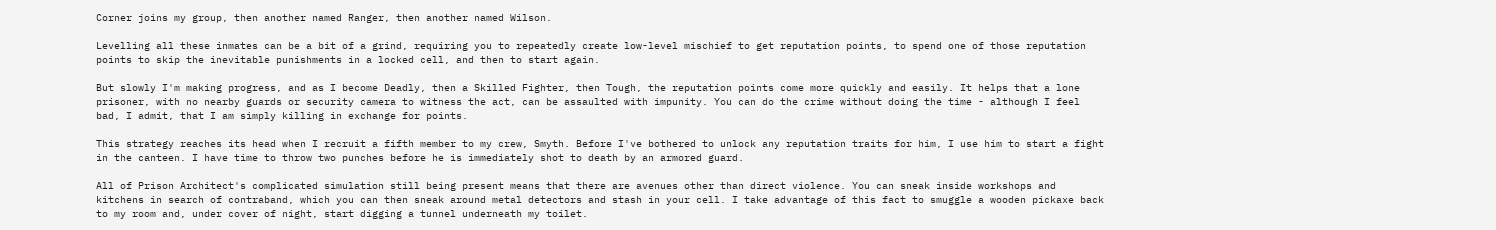Corner joins my group, then another named Ranger, then another named Wilson.

Levelling all these inmates can be a bit of a grind, requiring you to repeatedly create low-level mischief to get reputation points, to spend one of those reputation points to skip the inevitable punishments in a locked cell, and then to start again.

But slowly I'm making progress, and as I become Deadly, then a Skilled Fighter, then Tough, the reputation points come more quickly and easily. It helps that a lone prisoner, with no nearby guards or security camera to witness the act, can be assaulted with impunity. You can do the crime without doing the time - although I feel bad, I admit, that I am simply killing in exchange for points.

This strategy reaches its head when I recruit a fifth member to my crew, Smyth. Before I've bothered to unlock any reputation traits for him, I use him to start a fight in the canteen. I have time to throw two punches before he is immediately shot to death by an armored guard.

All of Prison Architect's complicated simulation still being present means that there are avenues other than direct violence. You can sneak inside workshops and kitchens in search of contraband, which you can then sneak around metal detectors and stash in your cell. I take advantage of this fact to smuggle a wooden pickaxe back to my room and, under cover of night, start digging a tunnel underneath my toilet.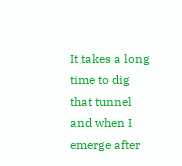It takes a long time to dig that tunnel and when I emerge after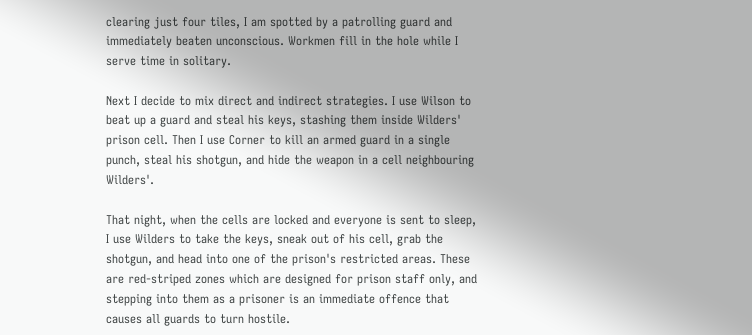clearing just four tiles, I am spotted by a patrolling guard and immediately beaten unconscious. Workmen fill in the hole while I serve time in solitary.

Next I decide to mix direct and indirect strategies. I use Wilson to beat up a guard and steal his keys, stashing them inside Wilders' prison cell. Then I use Corner to kill an armed guard in a single punch, steal his shotgun, and hide the weapon in a cell neighbouring Wilders'.

That night, when the cells are locked and everyone is sent to sleep, I use Wilders to take the keys, sneak out of his cell, grab the shotgun, and head into one of the prison's restricted areas. These are red-striped zones which are designed for prison staff only, and stepping into them as a prisoner is an immediate offence that causes all guards to turn hostile.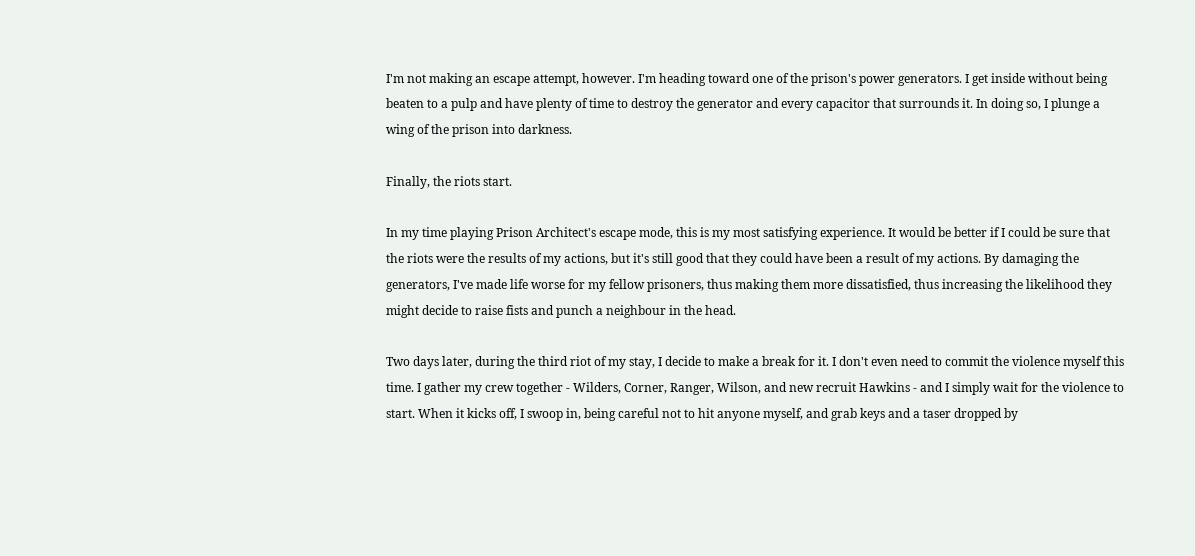I'm not making an escape attempt, however. I'm heading toward one of the prison's power generators. I get inside without being beaten to a pulp and have plenty of time to destroy the generator and every capacitor that surrounds it. In doing so, I plunge a wing of the prison into darkness.

Finally, the riots start.

In my time playing Prison Architect's escape mode, this is my most satisfying experience. It would be better if I could be sure that the riots were the results of my actions, but it's still good that they could have been a result of my actions. By damaging the generators, I've made life worse for my fellow prisoners, thus making them more dissatisfied, thus increasing the likelihood they might decide to raise fists and punch a neighbour in the head.

Two days later, during the third riot of my stay, I decide to make a break for it. I don't even need to commit the violence myself this time. I gather my crew together - Wilders, Corner, Ranger, Wilson, and new recruit Hawkins - and I simply wait for the violence to start. When it kicks off, I swoop in, being careful not to hit anyone myself, and grab keys and a taser dropped by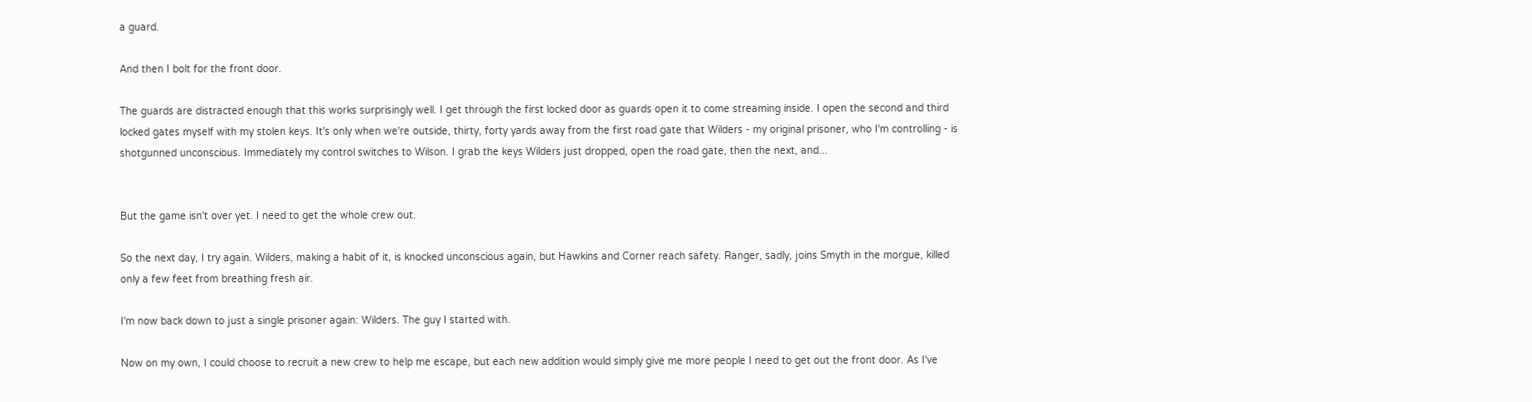a guard.

And then I bolt for the front door.

The guards are distracted enough that this works surprisingly well. I get through the first locked door as guards open it to come streaming inside. I open the second and third locked gates myself with my stolen keys. It's only when we're outside, thirty, forty yards away from the first road gate that Wilders - my original prisoner, who I'm controlling - is shotgunned unconscious. Immediately my control switches to Wilson. I grab the keys Wilders just dropped, open the road gate, then the next, and...


But the game isn't over yet. I need to get the whole crew out.

So the next day, I try again. Wilders, making a habit of it, is knocked unconscious again, but Hawkins and Corner reach safety. Ranger, sadly, joins Smyth in the morgue, killed only a few feet from breathing fresh air.

I'm now back down to just a single prisoner again: Wilders. The guy I started with.

Now on my own, I could choose to recruit a new crew to help me escape, but each new addition would simply give me more people I need to get out the front door. As I've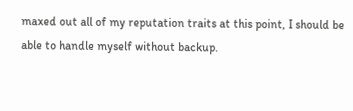maxed out all of my reputation traits at this point, I should be able to handle myself without backup.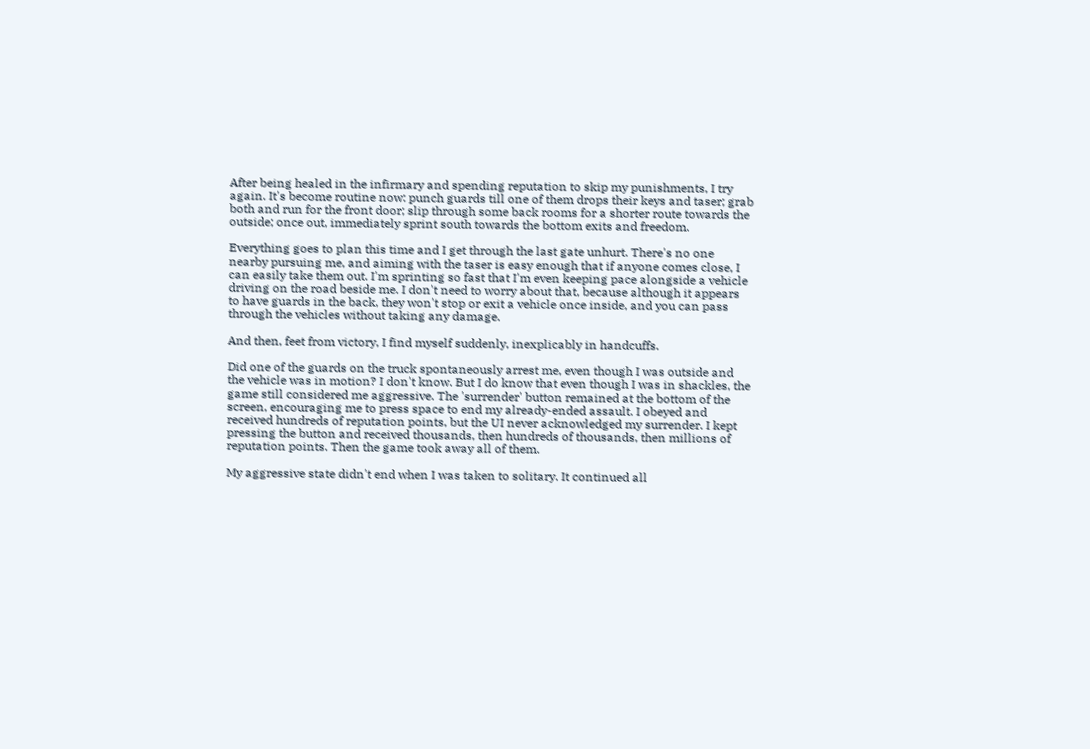After being healed in the infirmary and spending reputation to skip my punishments, I try again. It's become routine now: punch guards till one of them drops their keys and taser; grab both and run for the front door; slip through some back rooms for a shorter route towards the outside; once out, immediately sprint south towards the bottom exits and freedom.

Everything goes to plan this time and I get through the last gate unhurt. There's no one nearby pursuing me, and aiming with the taser is easy enough that if anyone comes close, I can easily take them out. I'm sprinting so fast that I'm even keeping pace alongside a vehicle driving on the road beside me. I don't need to worry about that, because although it appears to have guards in the back, they won't stop or exit a vehicle once inside, and you can pass through the vehicles without taking any damage.

And then, feet from victory, I find myself suddenly, inexplicably in handcuffs.

Did one of the guards on the truck spontaneously arrest me, even though I was outside and the vehicle was in motion? I don't know. But I do know that even though I was in shackles, the game still considered me aggressive. The 'surrender' button remained at the bottom of the screen, encouraging me to press space to end my already-ended assault. I obeyed and received hundreds of reputation points, but the UI never acknowledged my surrender. I kept pressing the button and received thousands, then hundreds of thousands, then millions of reputation points. Then the game took away all of them.

My aggressive state didn't end when I was taken to solitary. It continued all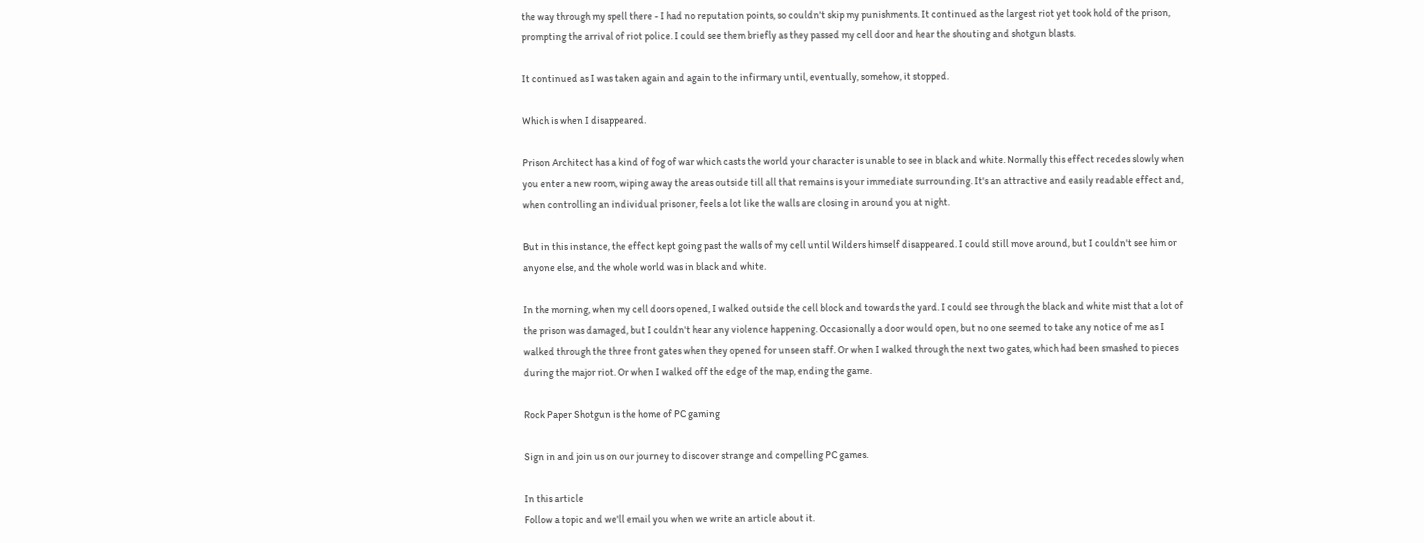the way through my spell there - I had no reputation points, so couldn't skip my punishments. It continued as the largest riot yet took hold of the prison, prompting the arrival of riot police. I could see them briefly as they passed my cell door and hear the shouting and shotgun blasts.

It continued as I was taken again and again to the infirmary until, eventually, somehow, it stopped.

Which is when I disappeared.

Prison Architect has a kind of fog of war which casts the world your character is unable to see in black and white. Normally this effect recedes slowly when you enter a new room, wiping away the areas outside till all that remains is your immediate surrounding. It's an attractive and easily readable effect and, when controlling an individual prisoner, feels a lot like the walls are closing in around you at night.

But in this instance, the effect kept going past the walls of my cell until Wilders himself disappeared. I could still move around, but I couldn't see him or anyone else, and the whole world was in black and white.

In the morning, when my cell doors opened, I walked outside the cell block and towards the yard. I could see through the black and white mist that a lot of the prison was damaged, but I couldn't hear any violence happening. Occasionally a door would open, but no one seemed to take any notice of me as I walked through the three front gates when they opened for unseen staff. Or when I walked through the next two gates, which had been smashed to pieces during the major riot. Or when I walked off the edge of the map, ending the game.

Rock Paper Shotgun is the home of PC gaming

Sign in and join us on our journey to discover strange and compelling PC games.

In this article
Follow a topic and we'll email you when we write an article about it.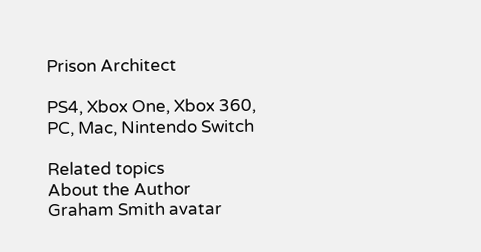Prison Architect

PS4, Xbox One, Xbox 360, PC, Mac, Nintendo Switch

Related topics
About the Author
Graham Smith avatar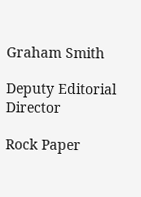Graham Smith

Deputy Editorial Director

Rock Paper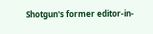Shotgun's former editor-in-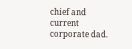chief and current corporate dad.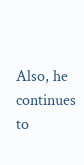Also, he continues to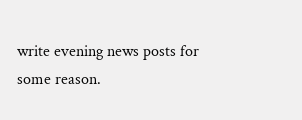write evening news posts for some reason.